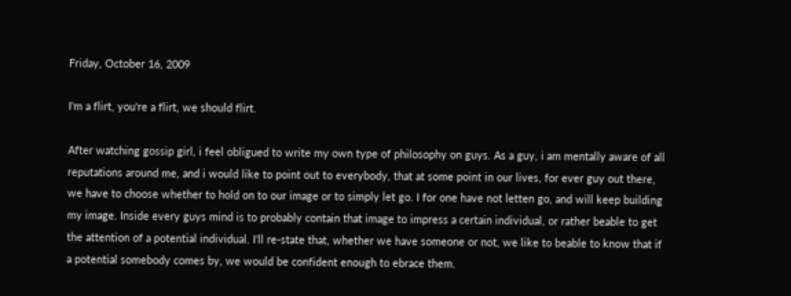Friday, October 16, 2009

I'm a flirt, you're a flirt, we should flirt.

After watching gossip girl, i feel obligued to write my own type of philosophy on guys. As a guy, i am mentally aware of all reputations around me, and i would like to point out to everybody, that at some point in our lives, for ever guy out there, we have to choose whether to hold on to our image or to simply let go. I for one have not letten go, and will keep building my image. Inside every guys mind is to probably contain that image to impress a certain individual, or rather beable to get the attention of a potential individual. I'll re-state that, whether we have someone or not, we like to beable to know that if a potential somebody comes by, we would be confident enough to ebrace them.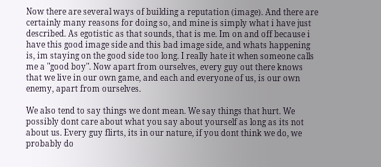Now there are several ways of building a reputation (image). And there are certainly many reasons for doing so, and mine is simply what i have just described. As egotistic as that sounds, that is me. Im on and off because i have this good image side and this bad image side, and whats happening is, im staying on the good side too long. I really hate it when someone calls me a "good boy". Now apart from ourselves, every guy out there knows that we live in our own game, and each and everyone of us, is our own enemy, apart from ourselves.

We also tend to say things we dont mean. We say things that hurt. We possibly dont care about what you say about yourself as long as its not about us. Every guy flirts, its in our nature, if you dont think we do, we probably do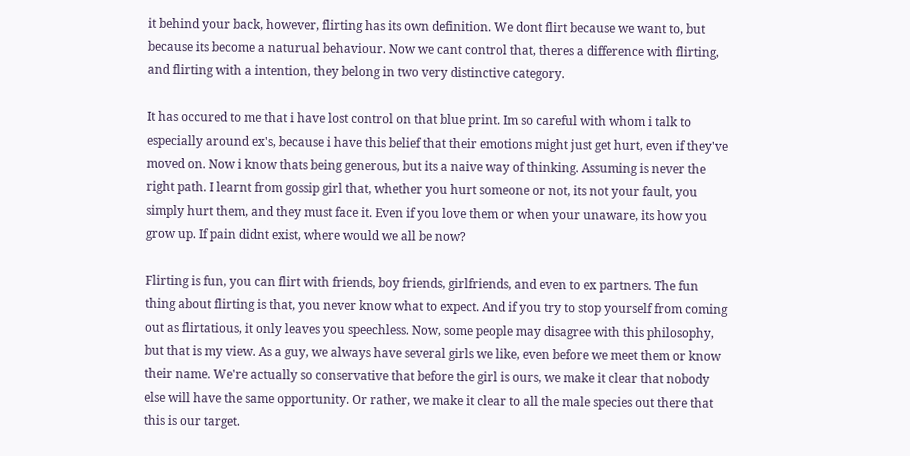it behind your back, however, flirting has its own definition. We dont flirt because we want to, but because its become a naturual behaviour. Now we cant control that, theres a difference with flirting, and flirting with a intention, they belong in two very distinctive category.

It has occured to me that i have lost control on that blue print. Im so careful with whom i talk to especially around ex's, because i have this belief that their emotions might just get hurt, even if they've moved on. Now i know thats being generous, but its a naive way of thinking. Assuming is never the right path. I learnt from gossip girl that, whether you hurt someone or not, its not your fault, you simply hurt them, and they must face it. Even if you love them or when your unaware, its how you grow up. If pain didnt exist, where would we all be now?

Flirting is fun, you can flirt with friends, boy friends, girlfriends, and even to ex partners. The fun thing about flirting is that, you never know what to expect. And if you try to stop yourself from coming out as flirtatious, it only leaves you speechless. Now, some people may disagree with this philosophy, but that is my view. As a guy, we always have several girls we like, even before we meet them or know their name. We're actually so conservative that before the girl is ours, we make it clear that nobody else will have the same opportunity. Or rather, we make it clear to all the male species out there that this is our target.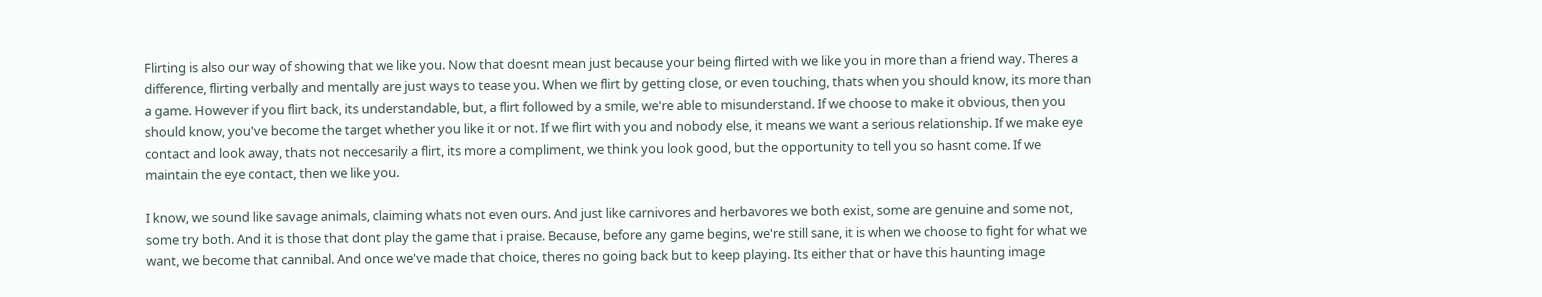Flirting is also our way of showing that we like you. Now that doesnt mean just because your being flirted with we like you in more than a friend way. Theres a difference, flirting verbally and mentally are just ways to tease you. When we flirt by getting close, or even touching, thats when you should know, its more than a game. However if you flirt back, its understandable, but, a flirt followed by a smile, we're able to misunderstand. If we choose to make it obvious, then you should know, you've become the target whether you like it or not. If we flirt with you and nobody else, it means we want a serious relationship. If we make eye contact and look away, thats not neccesarily a flirt, its more a compliment, we think you look good, but the opportunity to tell you so hasnt come. If we maintain the eye contact, then we like you.

I know, we sound like savage animals, claiming whats not even ours. And just like carnivores and herbavores we both exist, some are genuine and some not, some try both. And it is those that dont play the game that i praise. Because, before any game begins, we're still sane, it is when we choose to fight for what we want, we become that cannibal. And once we've made that choice, theres no going back but to keep playing. Its either that or have this haunting image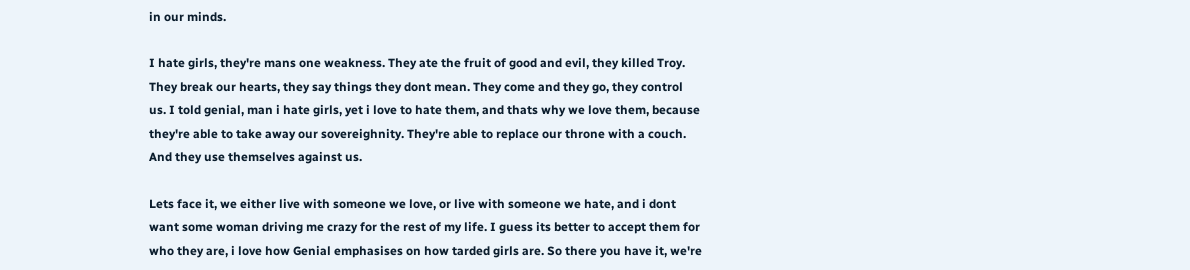in our minds.

I hate girls, they're mans one weakness. They ate the fruit of good and evil, they killed Troy. They break our hearts, they say things they dont mean. They come and they go, they control us. I told genial, man i hate girls, yet i love to hate them, and thats why we love them, because they're able to take away our sovereighnity. They're able to replace our throne with a couch. And they use themselves against us.

Lets face it, we either live with someone we love, or live with someone we hate, and i dont want some woman driving me crazy for the rest of my life. I guess its better to accept them for who they are, i love how Genial emphasises on how tarded girls are. So there you have it, we're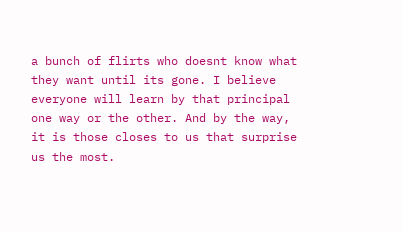a bunch of flirts who doesnt know what they want until its gone. I believe everyone will learn by that principal one way or the other. And by the way, it is those closes to us that surprise us the most.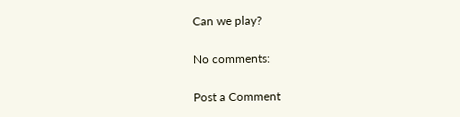Can we play?

No comments:

Post a Comment